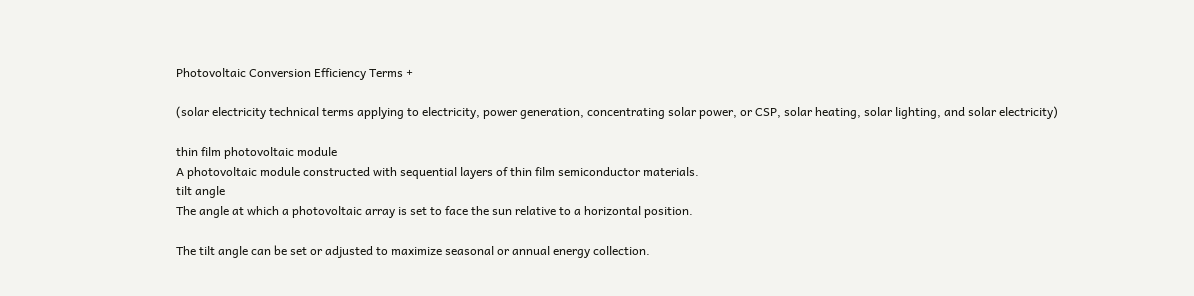Photovoltaic Conversion Efficiency Terms +

(solar electricity technical terms applying to electricity, power generation, concentrating solar power, or CSP, solar heating, solar lighting, and solar electricity)

thin film photovoltaic module
A photovoltaic module constructed with sequential layers of thin film semiconductor materials.
tilt angle
The angle at which a photovoltaic array is set to face the sun relative to a horizontal position.

The tilt angle can be set or adjusted to maximize seasonal or annual energy collection.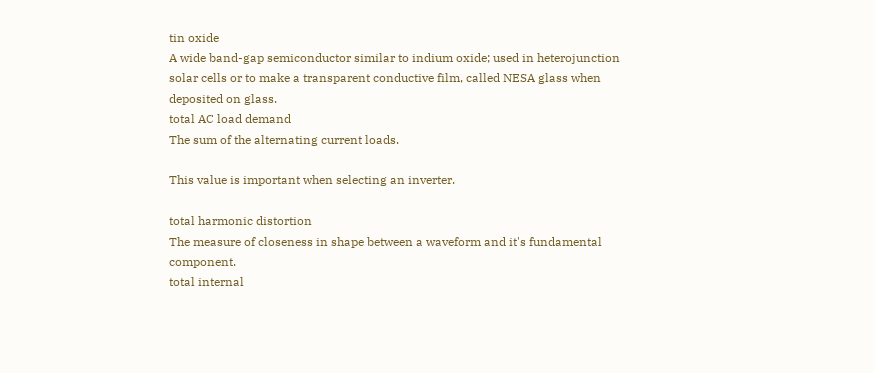tin oxide
A wide band-gap semiconductor similar to indium oxide; used in heterojunction solar cells or to make a transparent conductive film, called NESA glass when deposited on glass.
total AC load demand
The sum of the alternating current loads.

This value is important when selecting an inverter.

total harmonic distortion
The measure of closeness in shape between a waveform and it's fundamental component.
total internal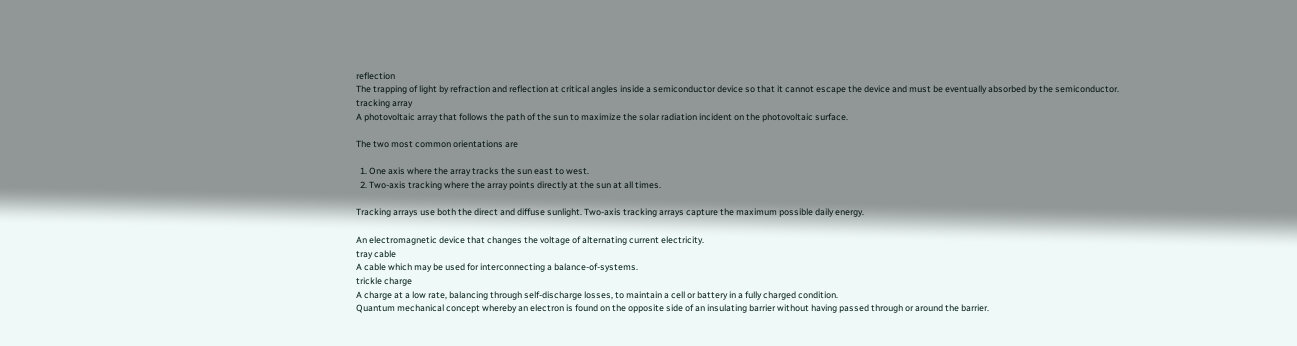reflection
The trapping of light by refraction and reflection at critical angles inside a semiconductor device so that it cannot escape the device and must be eventually absorbed by the semiconductor.
tracking array
A photovoltaic array that follows the path of the sun to maximize the solar radiation incident on the photovoltaic surface.

The two most common orientations are

  1. One axis where the array tracks the sun east to west.
  2. Two-axis tracking where the array points directly at the sun at all times.

Tracking arrays use both the direct and diffuse sunlight. Two-axis tracking arrays capture the maximum possible daily energy.

An electromagnetic device that changes the voltage of alternating current electricity.
tray cable
A cable which may be used for interconnecting a balance-of-systems.
trickle charge
A charge at a low rate, balancing through self-discharge losses, to maintain a cell or battery in a fully charged condition.
Quantum mechanical concept whereby an electron is found on the opposite side of an insulating barrier without having passed through or around the barrier.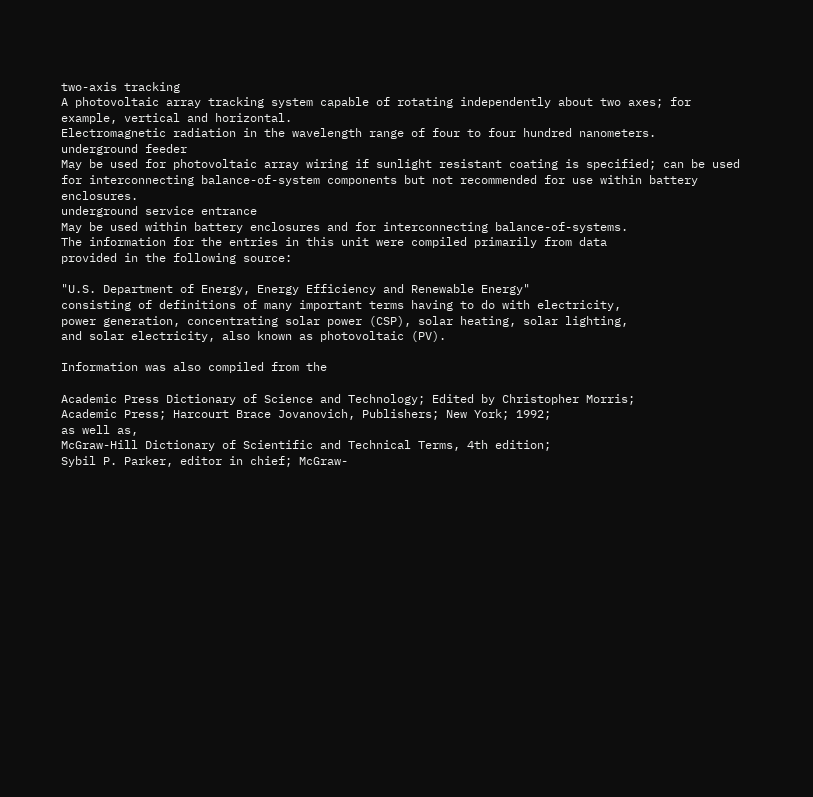two-axis tracking
A photovoltaic array tracking system capable of rotating independently about two axes; for example, vertical and horizontal.
Electromagnetic radiation in the wavelength range of four to four hundred nanometers.
underground feeder
May be used for photovoltaic array wiring if sunlight resistant coating is specified; can be used for interconnecting balance-of-system components but not recommended for use within battery enclosures.
underground service entrance
May be used within battery enclosures and for interconnecting balance-of-systems.
The information for the entries in this unit were compiled primarily from data
provided in the following source:

"U.S. Department of Energy, Energy Efficiency and Renewable Energy"
consisting of definitions of many important terms having to do with electricity,
power generation, concentrating solar power (CSP), solar heating, solar lighting,
and solar electricity, also known as photovoltaic (PV).

Information was also compiled from the

Academic Press Dictionary of Science and Technology; Edited by Christopher Morris;
Academic Press; Harcourt Brace Jovanovich, Publishers; New York; 1992;
as well as,
McGraw-Hill Dictionary of Scientific and Technical Terms, 4th edition;
Sybil P. Parker, editor in chief; McGraw-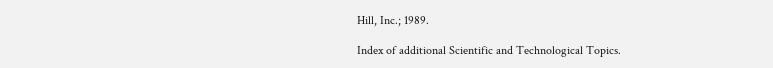Hill, Inc.; 1989.

Index of additional Scientific and Technological Topics.